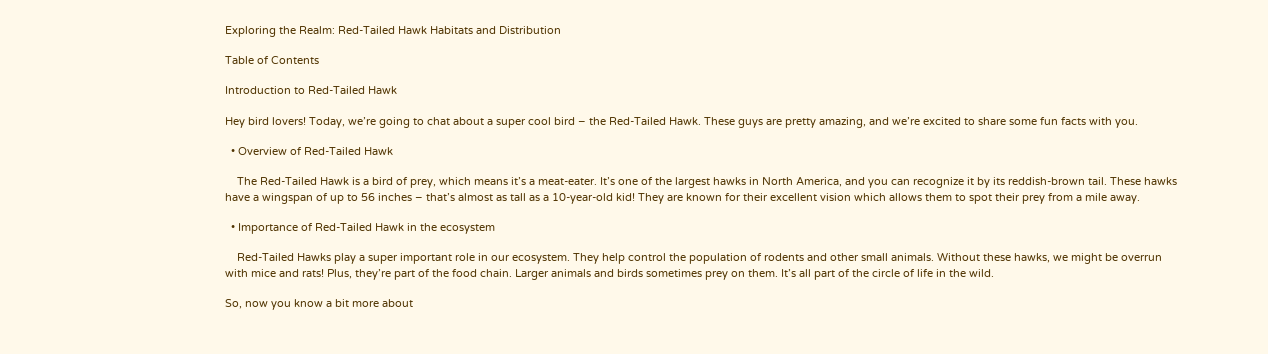Exploring the Realm: Red-Tailed Hawk Habitats and Distribution

Table of Contents

Introduction to Red-Tailed Hawk

Hey bird lovers! Today, we’re going to chat about a super cool bird – the Red-Tailed Hawk. These guys are pretty amazing, and we’re excited to share some fun facts with you.

  • Overview of Red-Tailed Hawk

    The Red-Tailed Hawk is a bird of prey, which means it’s a meat-eater. It’s one of the largest hawks in North America, and you can recognize it by its reddish-brown tail. These hawks have a wingspan of up to 56 inches – that’s almost as tall as a 10-year-old kid! They are known for their excellent vision which allows them to spot their prey from a mile away.

  • Importance of Red-Tailed Hawk in the ecosystem

    Red-Tailed Hawks play a super important role in our ecosystem. They help control the population of rodents and other small animals. Without these hawks, we might be overrun with mice and rats! Plus, they’re part of the food chain. Larger animals and birds sometimes prey on them. It’s all part of the circle of life in the wild.

So, now you know a bit more about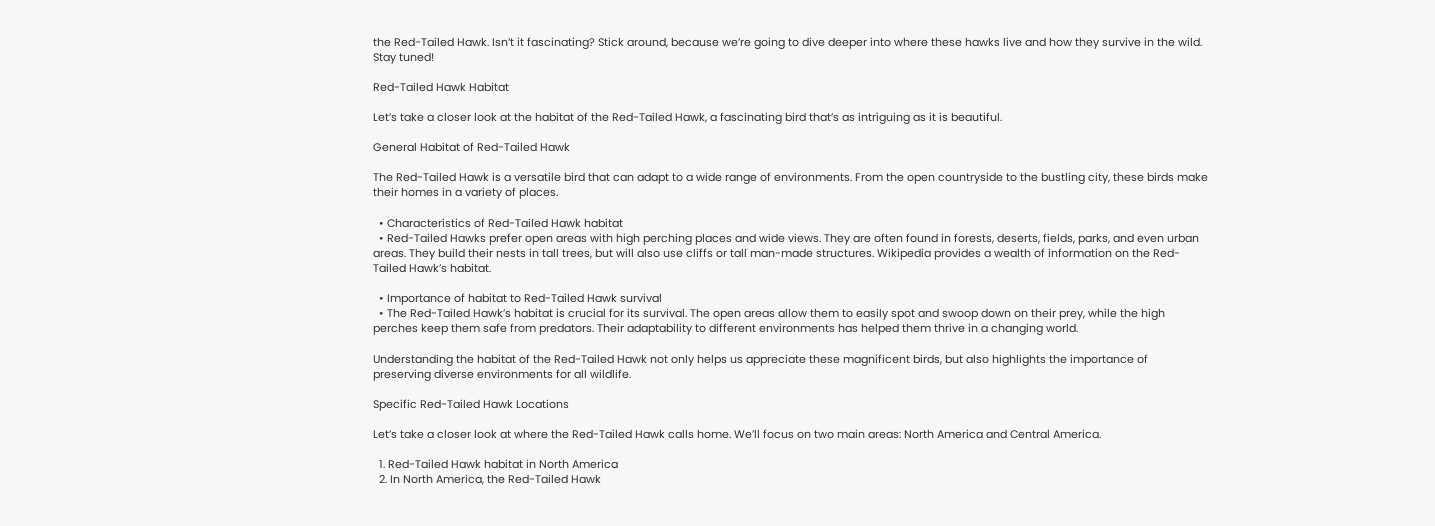the Red-Tailed Hawk. Isn’t it fascinating? Stick around, because we’re going to dive deeper into where these hawks live and how they survive in the wild. Stay tuned!

Red-Tailed Hawk Habitat

Let’s take a closer look at the habitat of the Red-Tailed Hawk, a fascinating bird that’s as intriguing as it is beautiful.

General Habitat of Red-Tailed Hawk

The Red-Tailed Hawk is a versatile bird that can adapt to a wide range of environments. From the open countryside to the bustling city, these birds make their homes in a variety of places.

  • Characteristics of Red-Tailed Hawk habitat
  • Red-Tailed Hawks prefer open areas with high perching places and wide views. They are often found in forests, deserts, fields, parks, and even urban areas. They build their nests in tall trees, but will also use cliffs or tall man-made structures. Wikipedia provides a wealth of information on the Red-Tailed Hawk’s habitat.

  • Importance of habitat to Red-Tailed Hawk survival
  • The Red-Tailed Hawk’s habitat is crucial for its survival. The open areas allow them to easily spot and swoop down on their prey, while the high perches keep them safe from predators. Their adaptability to different environments has helped them thrive in a changing world.

Understanding the habitat of the Red-Tailed Hawk not only helps us appreciate these magnificent birds, but also highlights the importance of preserving diverse environments for all wildlife.

Specific Red-Tailed Hawk Locations

Let’s take a closer look at where the Red-Tailed Hawk calls home. We’ll focus on two main areas: North America and Central America.

  1. Red-Tailed Hawk habitat in North America
  2. In North America, the Red-Tailed Hawk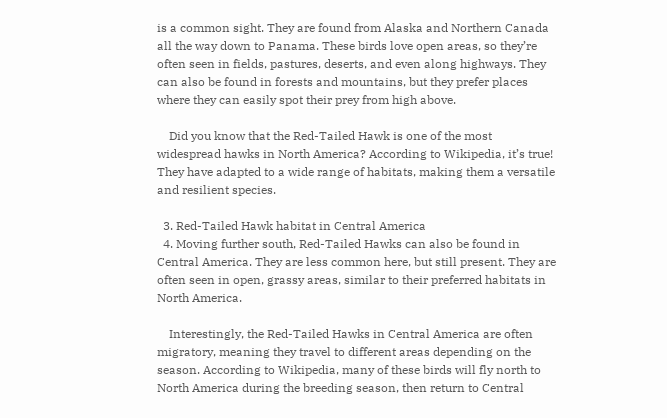is a common sight. They are found from Alaska and Northern Canada all the way down to Panama. These birds love open areas, so they’re often seen in fields, pastures, deserts, and even along highways. They can also be found in forests and mountains, but they prefer places where they can easily spot their prey from high above.

    Did you know that the Red-Tailed Hawk is one of the most widespread hawks in North America? According to Wikipedia, it’s true! They have adapted to a wide range of habitats, making them a versatile and resilient species.

  3. Red-Tailed Hawk habitat in Central America
  4. Moving further south, Red-Tailed Hawks can also be found in Central America. They are less common here, but still present. They are often seen in open, grassy areas, similar to their preferred habitats in North America.

    Interestingly, the Red-Tailed Hawks in Central America are often migratory, meaning they travel to different areas depending on the season. According to Wikipedia, many of these birds will fly north to North America during the breeding season, then return to Central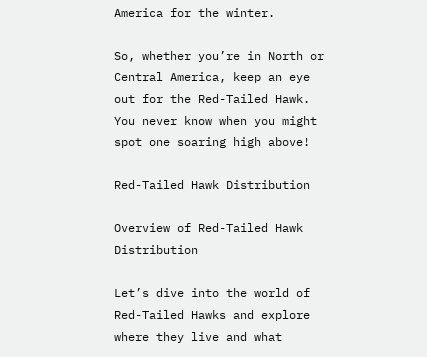America for the winter.

So, whether you’re in North or Central America, keep an eye out for the Red-Tailed Hawk. You never know when you might spot one soaring high above!

Red-Tailed Hawk Distribution

Overview of Red-Tailed Hawk Distribution

Let’s dive into the world of Red-Tailed Hawks and explore where they live and what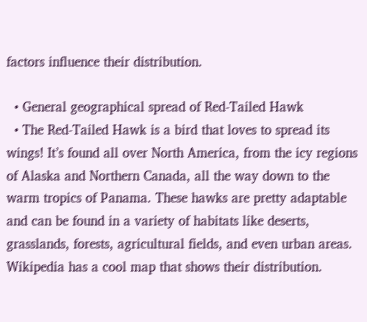factors influence their distribution.

  • General geographical spread of Red-Tailed Hawk
  • The Red-Tailed Hawk is a bird that loves to spread its wings! It’s found all over North America, from the icy regions of Alaska and Northern Canada, all the way down to the warm tropics of Panama. These hawks are pretty adaptable and can be found in a variety of habitats like deserts, grasslands, forests, agricultural fields, and even urban areas. Wikipedia has a cool map that shows their distribution.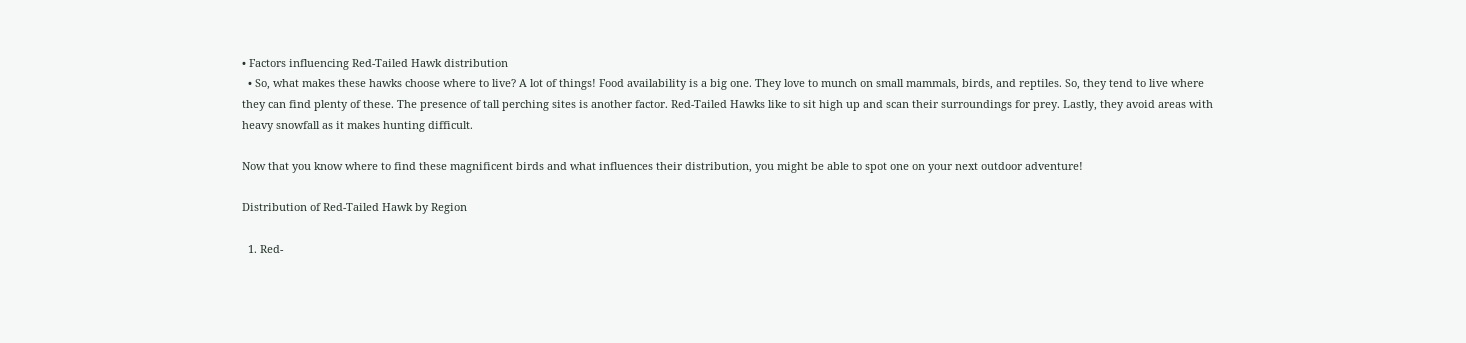• Factors influencing Red-Tailed Hawk distribution
  • So, what makes these hawks choose where to live? A lot of things! Food availability is a big one. They love to munch on small mammals, birds, and reptiles. So, they tend to live where they can find plenty of these. The presence of tall perching sites is another factor. Red-Tailed Hawks like to sit high up and scan their surroundings for prey. Lastly, they avoid areas with heavy snowfall as it makes hunting difficult.

Now that you know where to find these magnificent birds and what influences their distribution, you might be able to spot one on your next outdoor adventure!

Distribution of Red-Tailed Hawk by Region

  1. Red-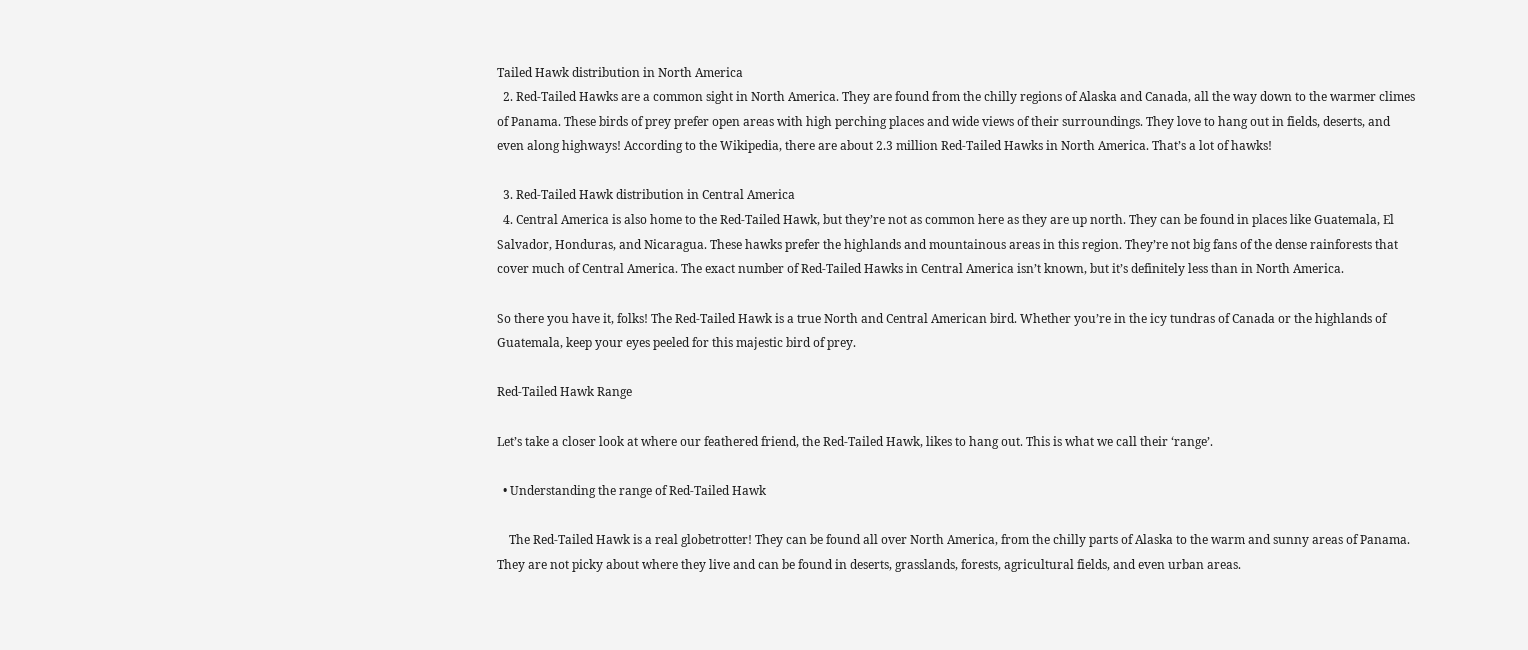Tailed Hawk distribution in North America
  2. Red-Tailed Hawks are a common sight in North America. They are found from the chilly regions of Alaska and Canada, all the way down to the warmer climes of Panama. These birds of prey prefer open areas with high perching places and wide views of their surroundings. They love to hang out in fields, deserts, and even along highways! According to the Wikipedia, there are about 2.3 million Red-Tailed Hawks in North America. That’s a lot of hawks!

  3. Red-Tailed Hawk distribution in Central America
  4. Central America is also home to the Red-Tailed Hawk, but they’re not as common here as they are up north. They can be found in places like Guatemala, El Salvador, Honduras, and Nicaragua. These hawks prefer the highlands and mountainous areas in this region. They’re not big fans of the dense rainforests that cover much of Central America. The exact number of Red-Tailed Hawks in Central America isn’t known, but it’s definitely less than in North America.

So there you have it, folks! The Red-Tailed Hawk is a true North and Central American bird. Whether you’re in the icy tundras of Canada or the highlands of Guatemala, keep your eyes peeled for this majestic bird of prey.

Red-Tailed Hawk Range

Let’s take a closer look at where our feathered friend, the Red-Tailed Hawk, likes to hang out. This is what we call their ‘range’.

  • Understanding the range of Red-Tailed Hawk

    The Red-Tailed Hawk is a real globetrotter! They can be found all over North America, from the chilly parts of Alaska to the warm and sunny areas of Panama. They are not picky about where they live and can be found in deserts, grasslands, forests, agricultural fields, and even urban areas.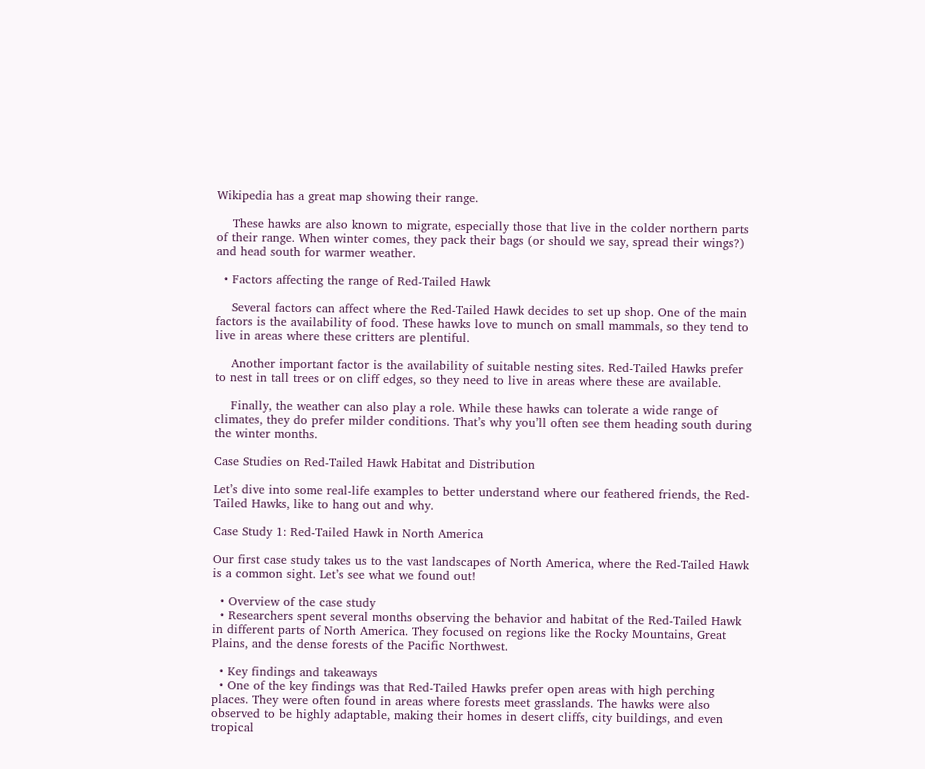Wikipedia has a great map showing their range.

    These hawks are also known to migrate, especially those that live in the colder northern parts of their range. When winter comes, they pack their bags (or should we say, spread their wings?) and head south for warmer weather.

  • Factors affecting the range of Red-Tailed Hawk

    Several factors can affect where the Red-Tailed Hawk decides to set up shop. One of the main factors is the availability of food. These hawks love to munch on small mammals, so they tend to live in areas where these critters are plentiful.

    Another important factor is the availability of suitable nesting sites. Red-Tailed Hawks prefer to nest in tall trees or on cliff edges, so they need to live in areas where these are available.

    Finally, the weather can also play a role. While these hawks can tolerate a wide range of climates, they do prefer milder conditions. That’s why you’ll often see them heading south during the winter months.

Case Studies on Red-Tailed Hawk Habitat and Distribution

Let’s dive into some real-life examples to better understand where our feathered friends, the Red-Tailed Hawks, like to hang out and why.

Case Study 1: Red-Tailed Hawk in North America

Our first case study takes us to the vast landscapes of North America, where the Red-Tailed Hawk is a common sight. Let’s see what we found out!

  • Overview of the case study
  • Researchers spent several months observing the behavior and habitat of the Red-Tailed Hawk in different parts of North America. They focused on regions like the Rocky Mountains, Great Plains, and the dense forests of the Pacific Northwest.

  • Key findings and takeaways
  • One of the key findings was that Red-Tailed Hawks prefer open areas with high perching places. They were often found in areas where forests meet grasslands. The hawks were also observed to be highly adaptable, making their homes in desert cliffs, city buildings, and even tropical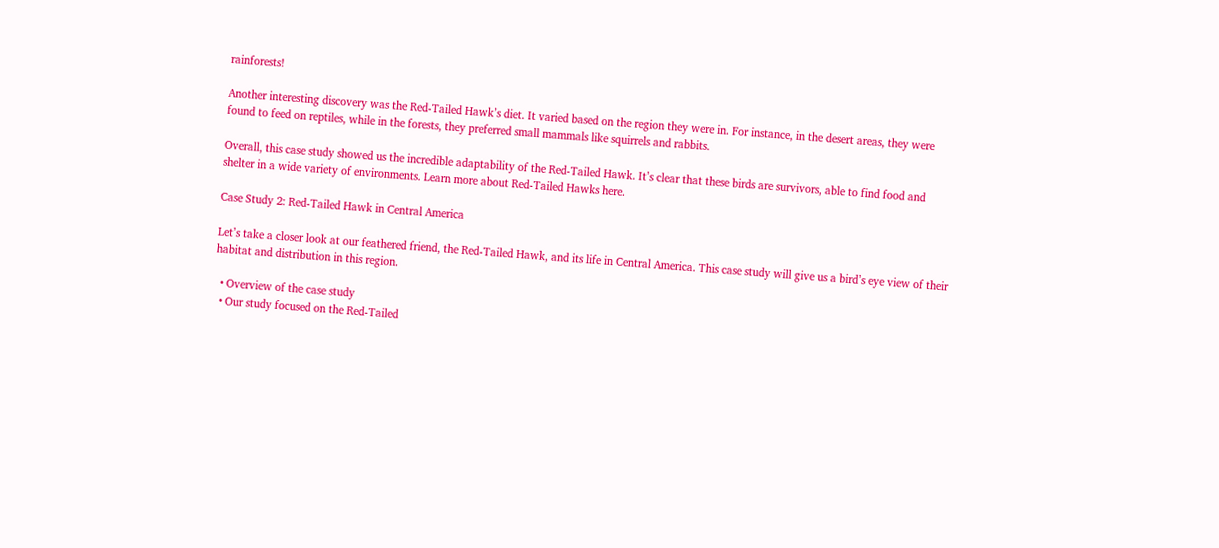rainforests!

Another interesting discovery was the Red-Tailed Hawk’s diet. It varied based on the region they were in. For instance, in the desert areas, they were found to feed on reptiles, while in the forests, they preferred small mammals like squirrels and rabbits.

Overall, this case study showed us the incredible adaptability of the Red-Tailed Hawk. It’s clear that these birds are survivors, able to find food and shelter in a wide variety of environments. Learn more about Red-Tailed Hawks here.

Case Study 2: Red-Tailed Hawk in Central America

Let’s take a closer look at our feathered friend, the Red-Tailed Hawk, and its life in Central America. This case study will give us a bird’s eye view of their habitat and distribution in this region.

  • Overview of the case study
  • Our study focused on the Red-Tailed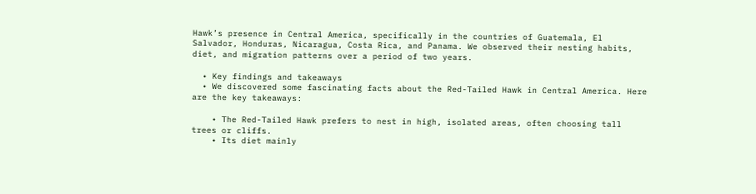Hawk’s presence in Central America, specifically in the countries of Guatemala, El Salvador, Honduras, Nicaragua, Costa Rica, and Panama. We observed their nesting habits, diet, and migration patterns over a period of two years.

  • Key findings and takeaways
  • We discovered some fascinating facts about the Red-Tailed Hawk in Central America. Here are the key takeaways:

    • The Red-Tailed Hawk prefers to nest in high, isolated areas, often choosing tall trees or cliffs.
    • Its diet mainly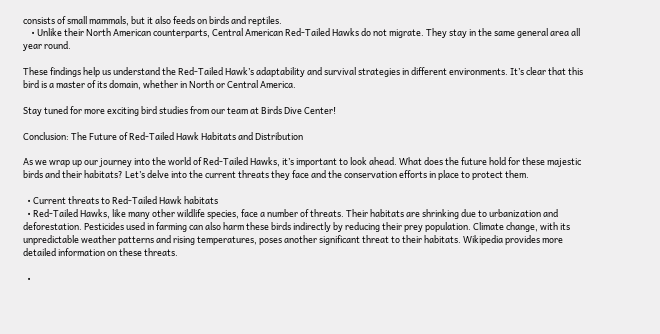consists of small mammals, but it also feeds on birds and reptiles.
    • Unlike their North American counterparts, Central American Red-Tailed Hawks do not migrate. They stay in the same general area all year round.

These findings help us understand the Red-Tailed Hawk’s adaptability and survival strategies in different environments. It’s clear that this bird is a master of its domain, whether in North or Central America.

Stay tuned for more exciting bird studies from our team at Birds Dive Center!

Conclusion: The Future of Red-Tailed Hawk Habitats and Distribution

As we wrap up our journey into the world of Red-Tailed Hawks, it’s important to look ahead. What does the future hold for these majestic birds and their habitats? Let’s delve into the current threats they face and the conservation efforts in place to protect them.

  • Current threats to Red-Tailed Hawk habitats
  • Red-Tailed Hawks, like many other wildlife species, face a number of threats. Their habitats are shrinking due to urbanization and deforestation. Pesticides used in farming can also harm these birds indirectly by reducing their prey population. Climate change, with its unpredictable weather patterns and rising temperatures, poses another significant threat to their habitats. Wikipedia provides more detailed information on these threats.

  •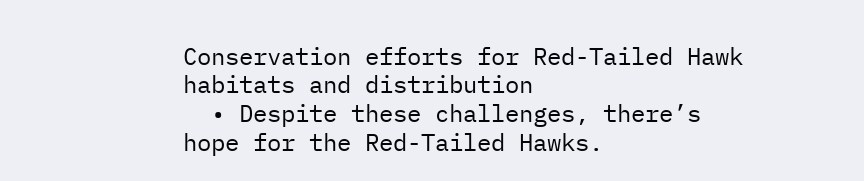Conservation efforts for Red-Tailed Hawk habitats and distribution
  • Despite these challenges, there’s hope for the Red-Tailed Hawks.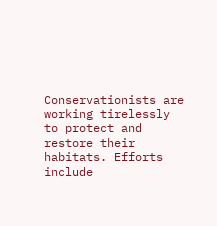Conservationists are working tirelessly to protect and restore their habitats. Efforts include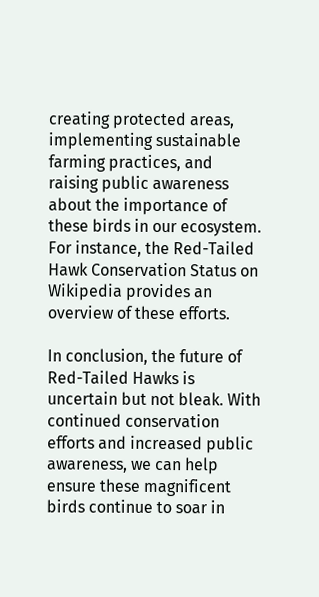creating protected areas, implementing sustainable farming practices, and raising public awareness about the importance of these birds in our ecosystem. For instance, the Red-Tailed Hawk Conservation Status on Wikipedia provides an overview of these efforts.

In conclusion, the future of Red-Tailed Hawks is uncertain but not bleak. With continued conservation efforts and increased public awareness, we can help ensure these magnificent birds continue to soar in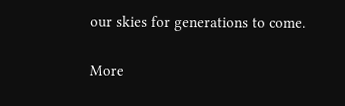our skies for generations to come.

More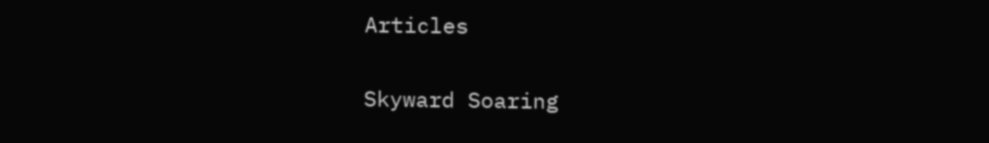Articles

Skyward Soaring